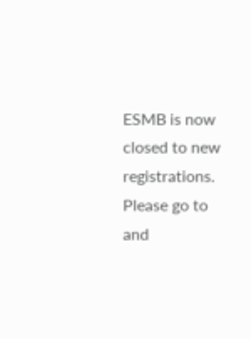ESMB is now closed to new registrations. Please go to and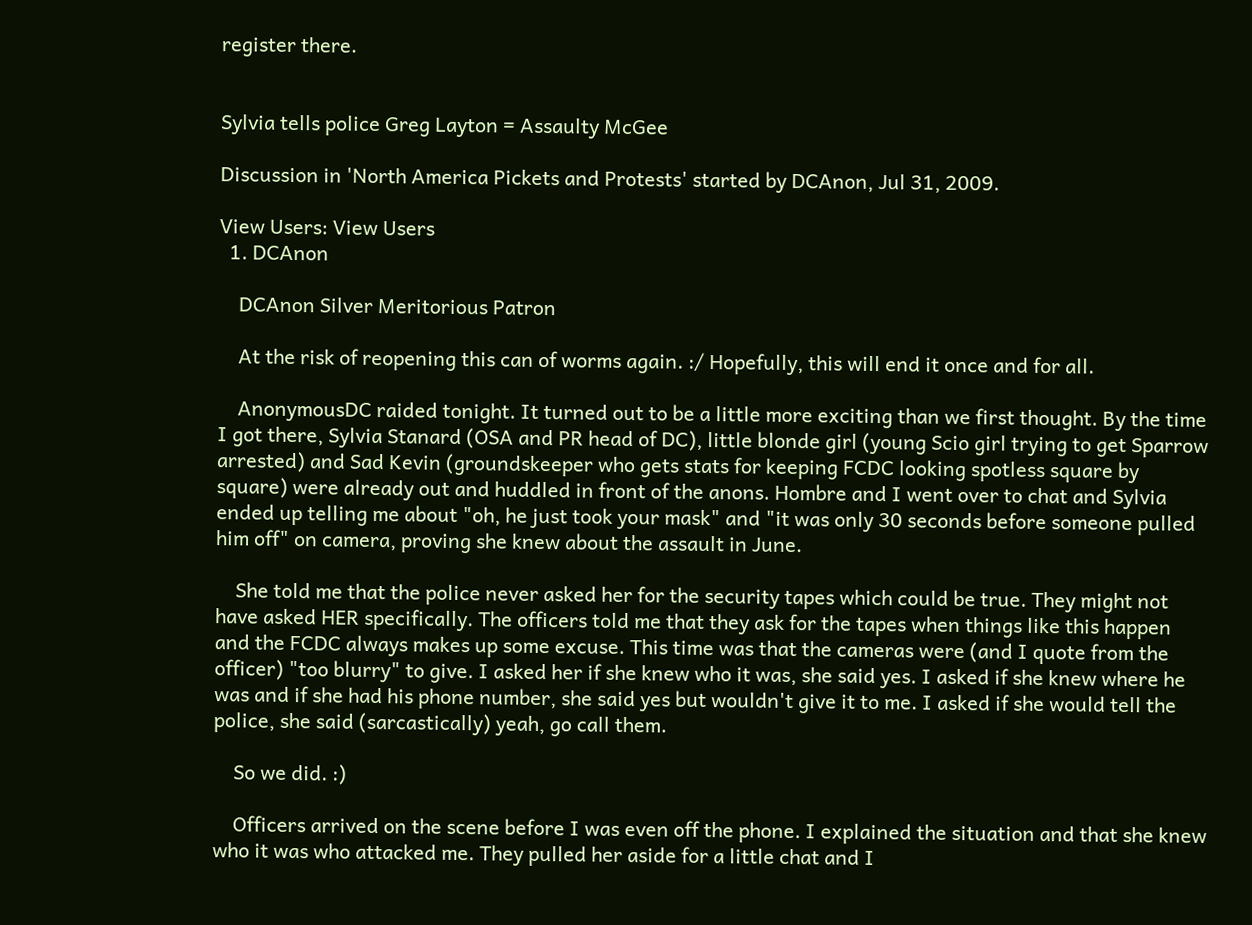register there.


Sylvia tells police Greg Layton = Assaulty McGee

Discussion in 'North America Pickets and Protests' started by DCAnon, Jul 31, 2009.

View Users: View Users
  1. DCAnon

    DCAnon Silver Meritorious Patron

    At the risk of reopening this can of worms again. :/ Hopefully, this will end it once and for all.

    AnonymousDC raided tonight. It turned out to be a little more exciting than we first thought. By the time I got there, Sylvia Stanard (OSA and PR head of DC), little blonde girl (young Scio girl trying to get Sparrow arrested) and Sad Kevin (groundskeeper who gets stats for keeping FCDC looking spotless square by square) were already out and huddled in front of the anons. Hombre and I went over to chat and Sylvia ended up telling me about "oh, he just took your mask" and "it was only 30 seconds before someone pulled him off" on camera, proving she knew about the assault in June.

    She told me that the police never asked her for the security tapes which could be true. They might not have asked HER specifically. The officers told me that they ask for the tapes when things like this happen and the FCDC always makes up some excuse. This time was that the cameras were (and I quote from the officer) "too blurry" to give. I asked her if she knew who it was, she said yes. I asked if she knew where he was and if she had his phone number, she said yes but wouldn't give it to me. I asked if she would tell the police, she said (sarcastically) yeah, go call them.

    So we did. :)

    Officers arrived on the scene before I was even off the phone. I explained the situation and that she knew who it was who attacked me. They pulled her aside for a little chat and I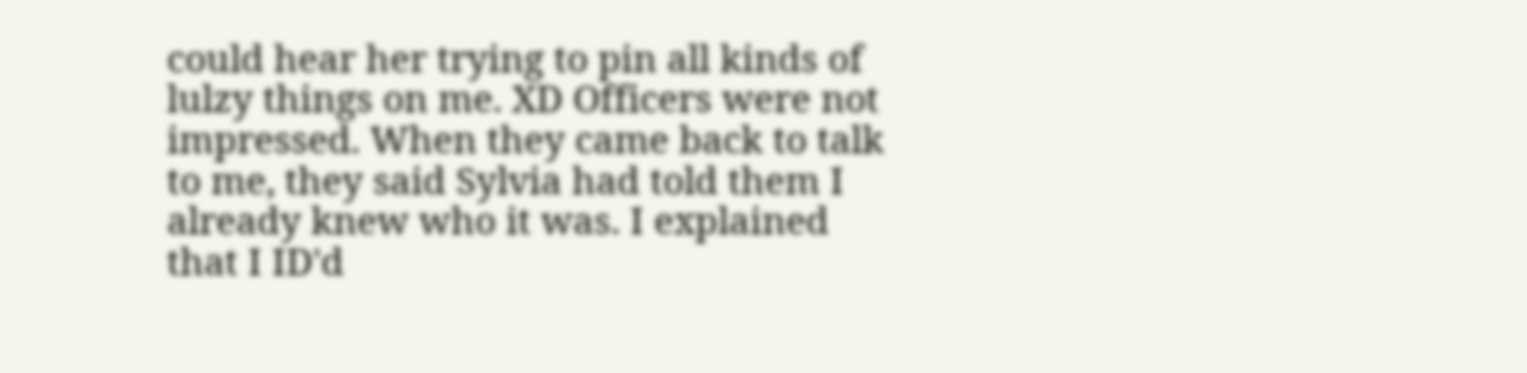could hear her trying to pin all kinds of lulzy things on me. XD Officers were not impressed. When they came back to talk to me, they said Sylvia had told them I already knew who it was. I explained that I ID'd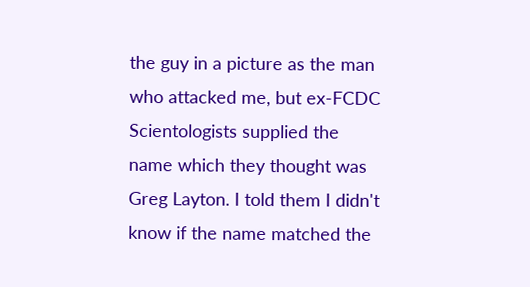the guy in a picture as the man who attacked me, but ex-FCDC Scientologists supplied the name which they thought was Greg Layton. I told them I didn't know if the name matched the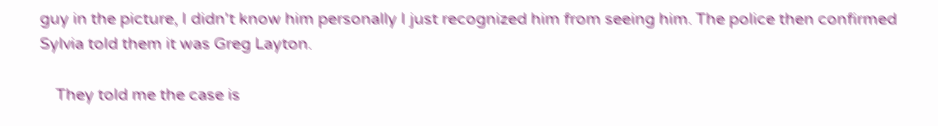guy in the picture, I didn't know him personally I just recognized him from seeing him. The police then confirmed Sylvia told them it was Greg Layton.

    They told me the case is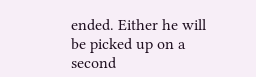ended. Either he will be picked up on a second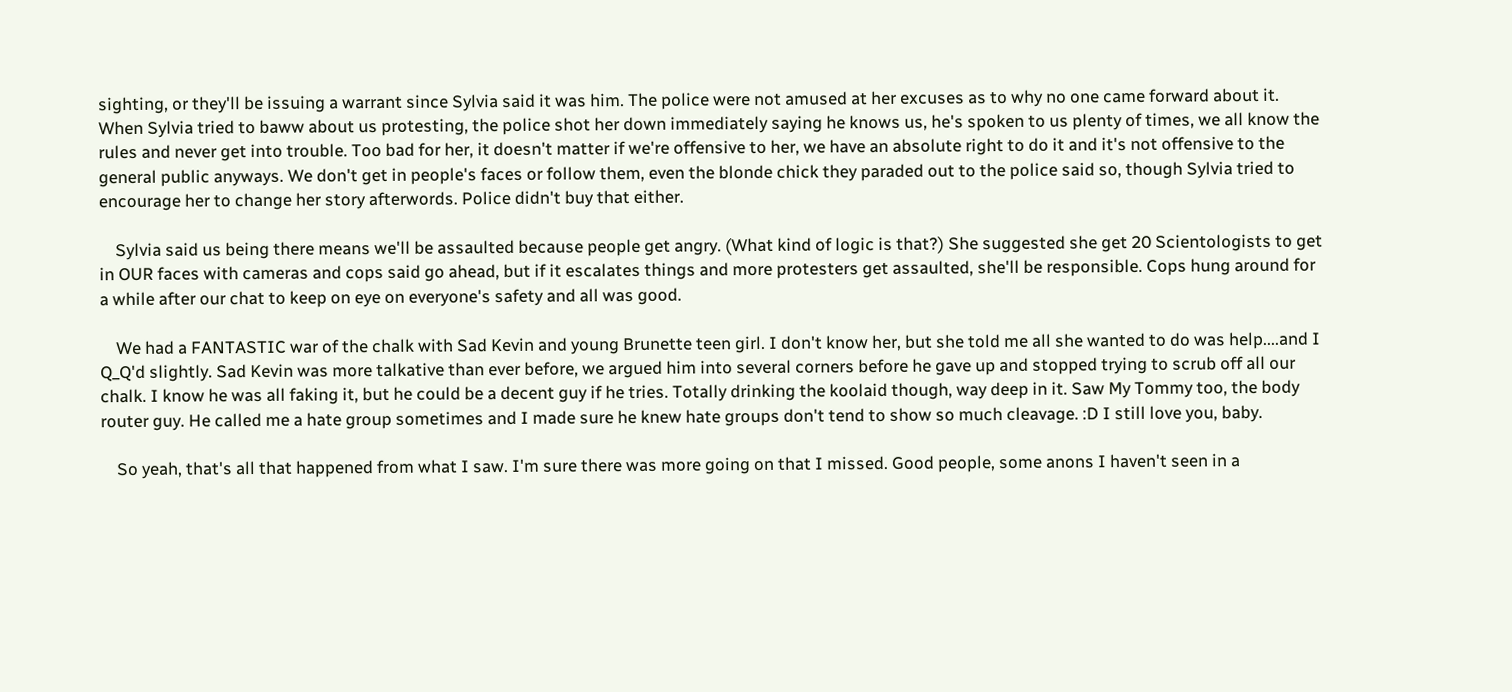sighting, or they'll be issuing a warrant since Sylvia said it was him. The police were not amused at her excuses as to why no one came forward about it. When Sylvia tried to baww about us protesting, the police shot her down immediately saying he knows us, he's spoken to us plenty of times, we all know the rules and never get into trouble. Too bad for her, it doesn't matter if we're offensive to her, we have an absolute right to do it and it's not offensive to the general public anyways. We don't get in people's faces or follow them, even the blonde chick they paraded out to the police said so, though Sylvia tried to encourage her to change her story afterwords. Police didn't buy that either.

    Sylvia said us being there means we'll be assaulted because people get angry. (What kind of logic is that?) She suggested she get 20 Scientologists to get in OUR faces with cameras and cops said go ahead, but if it escalates things and more protesters get assaulted, she'll be responsible. Cops hung around for a while after our chat to keep on eye on everyone's safety and all was good.

    We had a FANTASTIC war of the chalk with Sad Kevin and young Brunette teen girl. I don't know her, but she told me all she wanted to do was help....and I Q_Q'd slightly. Sad Kevin was more talkative than ever before, we argued him into several corners before he gave up and stopped trying to scrub off all our chalk. I know he was all faking it, but he could be a decent guy if he tries. Totally drinking the koolaid though, way deep in it. Saw My Tommy too, the body router guy. He called me a hate group sometimes and I made sure he knew hate groups don't tend to show so much cleavage. :D I still love you, baby.

    So yeah, that's all that happened from what I saw. I'm sure there was more going on that I missed. Good people, some anons I haven't seen in a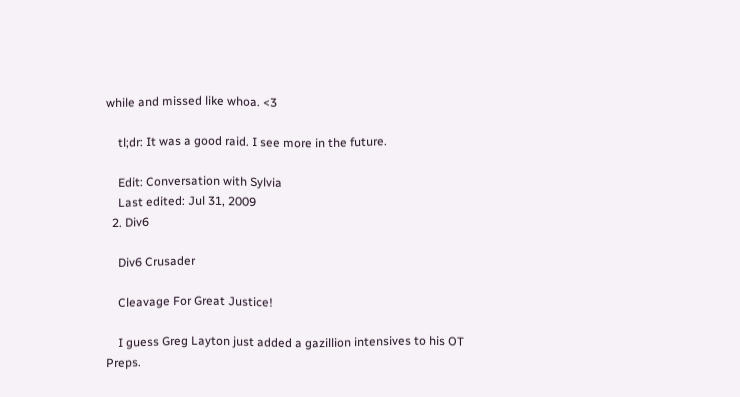while and missed like whoa. <3

    tl;dr: It was a good raid. I see more in the future.

    Edit: Conversation with Sylvia
    Last edited: Jul 31, 2009
  2. Div6

    Div6 Crusader

    Cleavage For Great Justice!

    I guess Greg Layton just added a gazillion intensives to his OT Preps.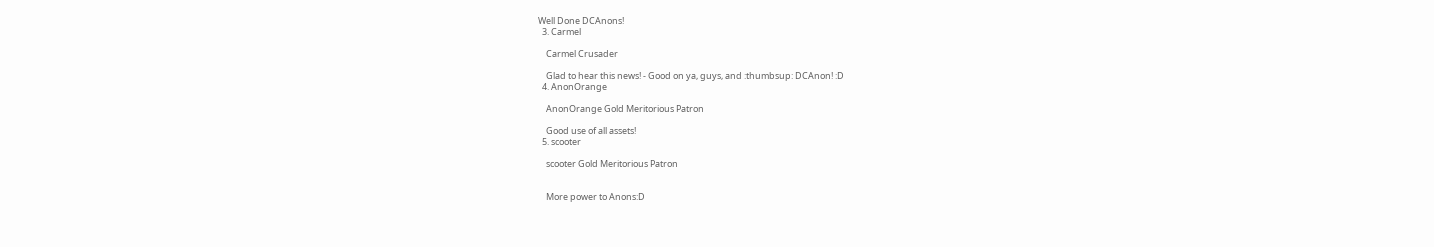Well Done DCAnons!
  3. Carmel

    Carmel Crusader

    Glad to hear this news! - Good on ya, guys, and :thumbsup: DCAnon! :D
  4. AnonOrange

    AnonOrange Gold Meritorious Patron

    Good use of all assets!
  5. scooter

    scooter Gold Meritorious Patron


    More power to Anons:D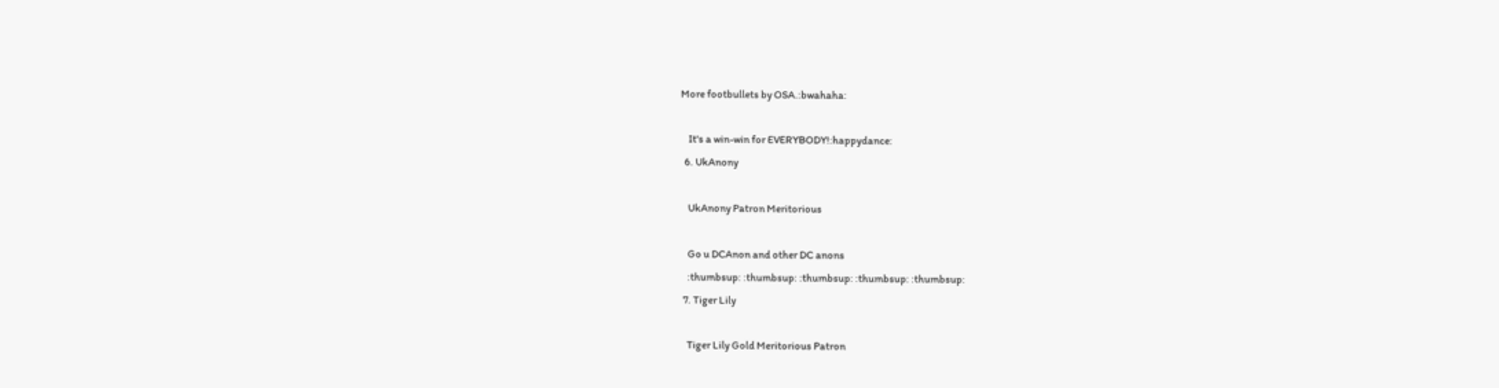More footbullets by OSA.:bwahaha:

    It's a win-win for EVERYBODY!:happydance:
  6. UkAnony

    UkAnony Patron Meritorious

    Go u DCAnon and other DC anons
    :thumbsup: :thumbsup: :thumbsup: :thumbsup: :thumbsup:
  7. Tiger Lily

    Tiger Lily Gold Meritorious Patron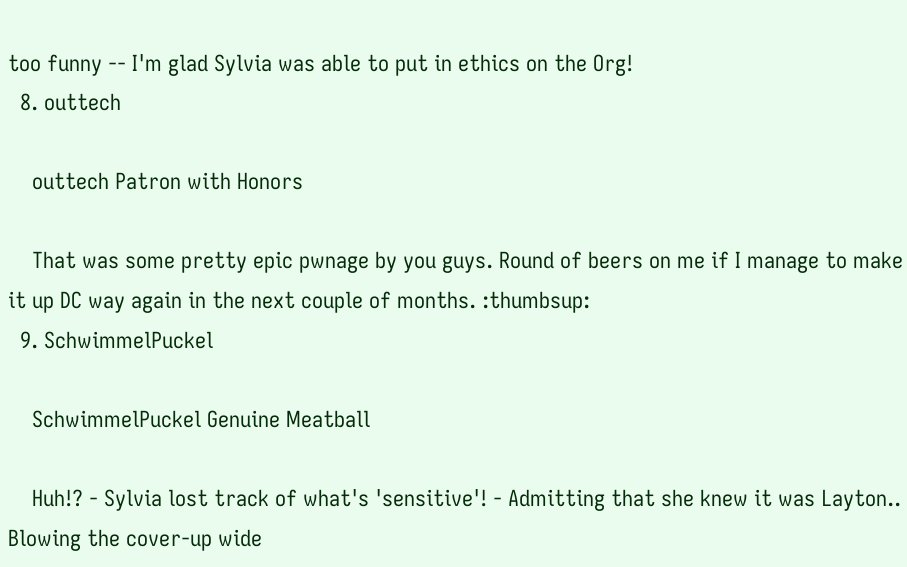too funny -- I'm glad Sylvia was able to put in ethics on the Org!
  8. outtech

    outtech Patron with Honors

    That was some pretty epic pwnage by you guys. Round of beers on me if I manage to make it up DC way again in the next couple of months. :thumbsup:
  9. SchwimmelPuckel

    SchwimmelPuckel Genuine Meatball

    Huh!? - Sylvia lost track of what's 'sensitive'! - Admitting that she knew it was Layton.. Blowing the cover-up wide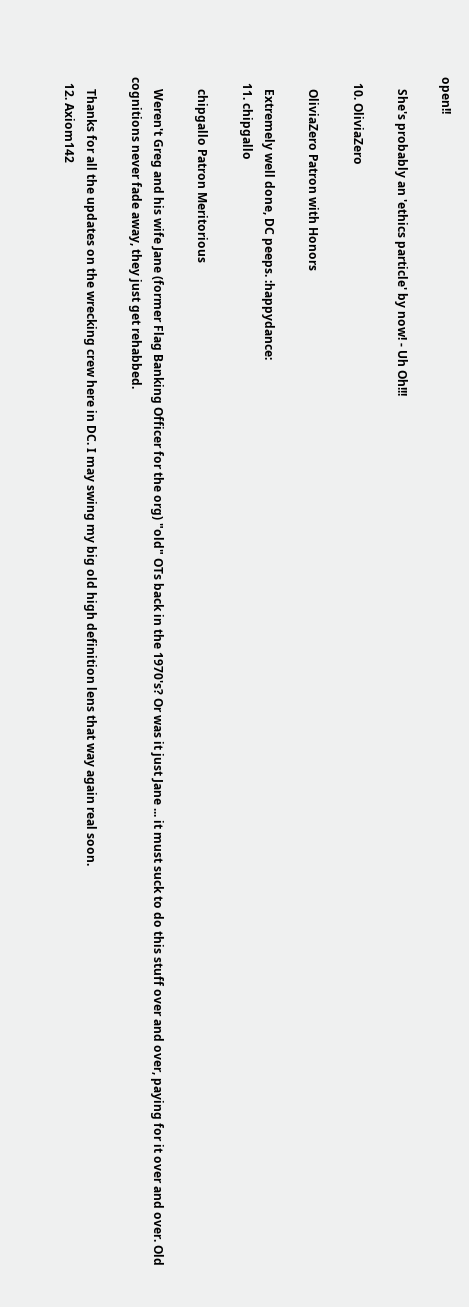open!!

    She's probably an 'ethics particle' by now! - Uh Oh!!!

  10. OliviaZero

    OliviaZero Patron with Honors

    Extremely well done, DC peeps. :happydance:
  11. chipgallo

    chipgallo Patron Meritorious

    Weren't Greg and his wife Jane (former Flag Banking Officer for the org) "old" OTs back in the 1970's? Or was it just Jane ... it must suck to do this stuff over and over, paying for it over and over. Old cognitions never fade away, they just get rehabbed.

    Thanks for all the updates on the wrecking crew here in DC. I may swing my big old high definition lens that way again real soon.
  12. Axiom142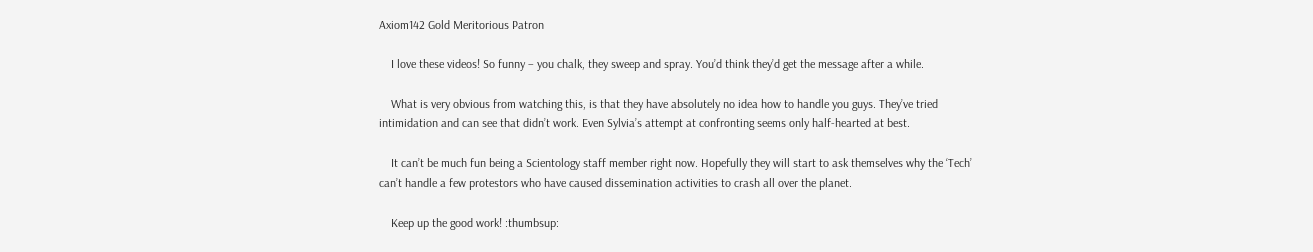Axiom142 Gold Meritorious Patron

    I love these videos! So funny – you chalk, they sweep and spray. You’d think they’d get the message after a while.

    What is very obvious from watching this, is that they have absolutely no idea how to handle you guys. They’ve tried intimidation and can see that didn’t work. Even Sylvia’s attempt at confronting seems only half-hearted at best.

    It can’t be much fun being a Scientology staff member right now. Hopefully they will start to ask themselves why the ‘Tech’ can’t handle a few protestors who have caused dissemination activities to crash all over the planet.

    Keep up the good work! :thumbsup: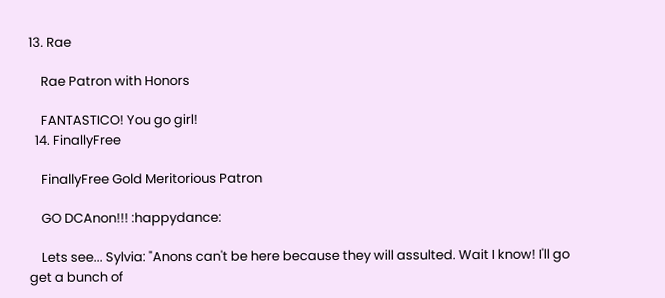13. Rae

    Rae Patron with Honors

    FANTASTICO! You go girl!
  14. FinallyFree

    FinallyFree Gold Meritorious Patron

    GO DCAnon!!! :happydance:

    Lets see... Sylvia: "Anons can't be here because they will assulted. Wait I know! I'll go get a bunch of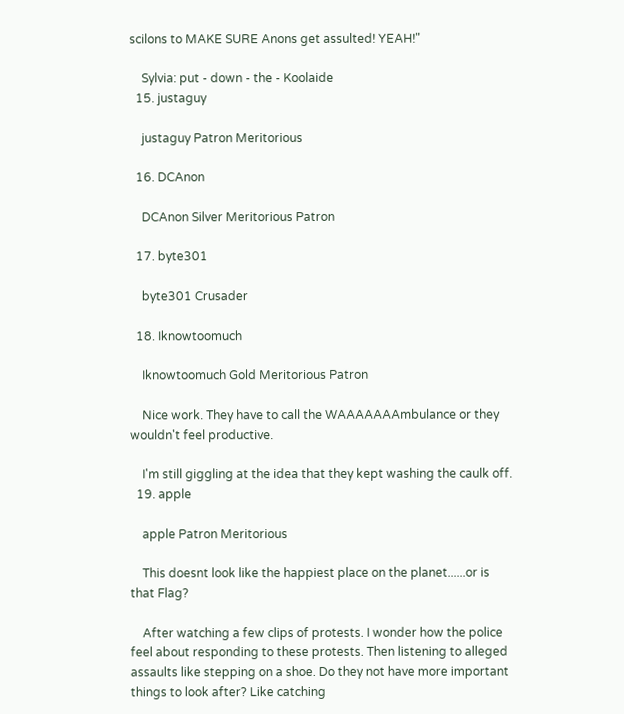scilons to MAKE SURE Anons get assulted! YEAH!"

    Sylvia: put - down - the - Koolaide
  15. justaguy

    justaguy Patron Meritorious

  16. DCAnon

    DCAnon Silver Meritorious Patron

  17. byte301

    byte301 Crusader

  18. Iknowtoomuch

    Iknowtoomuch Gold Meritorious Patron

    Nice work. They have to call the WAAAAAAAmbulance or they wouldn't feel productive.

    I'm still giggling at the idea that they kept washing the caulk off.
  19. apple

    apple Patron Meritorious

    This doesnt look like the happiest place on the planet......or is that Flag?

    After watching a few clips of protests. I wonder how the police feel about responding to these protests. Then listening to alleged assaults like stepping on a shoe. Do they not have more important things to look after? Like catching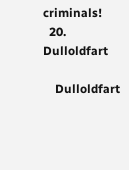criminals!
  20. Dulloldfart

    Dulloldfart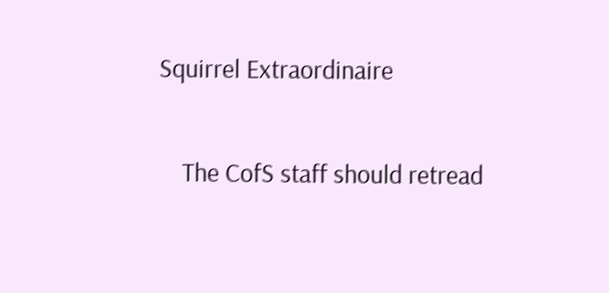Squirrel Extraordinaire

    The CofS staff should retread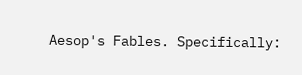Aesop's Fables. Specifically: